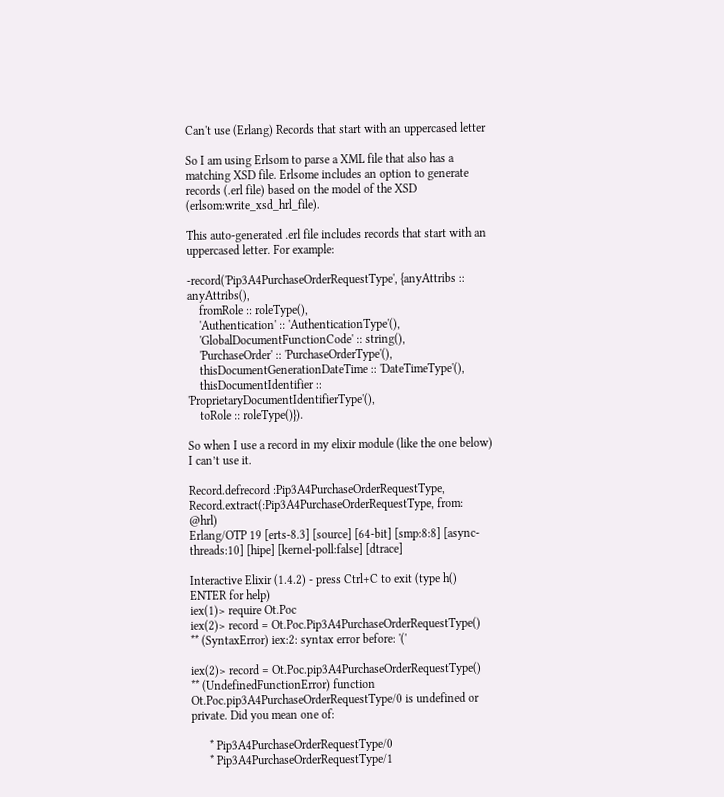Can't use (Erlang) Records that start with an uppercased letter

So I am using Erlsom to parse a XML file that also has a matching XSD file. Erlsome includes an option to generate records (.erl file) based on the model of the XSD (erlsom:write_xsd_hrl_file).

This auto-generated .erl file includes records that start with an uppercased letter. For example:

-record('Pip3A4PurchaseOrderRequestType', {anyAttribs :: anyAttribs(),
    fromRole :: roleType(),
    'Authentication' :: 'AuthenticationType'(),
    'GlobalDocumentFunctionCode' :: string(),
    'PurchaseOrder' :: 'PurchaseOrderType'(),
    thisDocumentGenerationDateTime :: 'DateTimeType'(),
    thisDocumentIdentifier :: 'ProprietaryDocumentIdentifierType'(),
    toRole :: roleType()}).

So when I use a record in my elixir module (like the one below) I can’t use it.

Record.defrecord :Pip3A4PurchaseOrderRequestType, Record.extract(:Pip3A4PurchaseOrderRequestType, from: @hrl)
Erlang/OTP 19 [erts-8.3] [source] [64-bit] [smp:8:8] [async-threads:10] [hipe] [kernel-poll:false] [dtrace]

Interactive Elixir (1.4.2) - press Ctrl+C to exit (type h() ENTER for help)
iex(1)> require Ot.Poc
iex(2)> record = Ot.Poc.Pip3A4PurchaseOrderRequestType()
** (SyntaxError) iex:2: syntax error before: '('

iex(2)> record = Ot.Poc.pip3A4PurchaseOrderRequestType()
** (UndefinedFunctionError) function Ot.Poc.pip3A4PurchaseOrderRequestType/0 is undefined or private. Did you mean one of:

      * Pip3A4PurchaseOrderRequestType/0
      * Pip3A4PurchaseOrderRequestType/1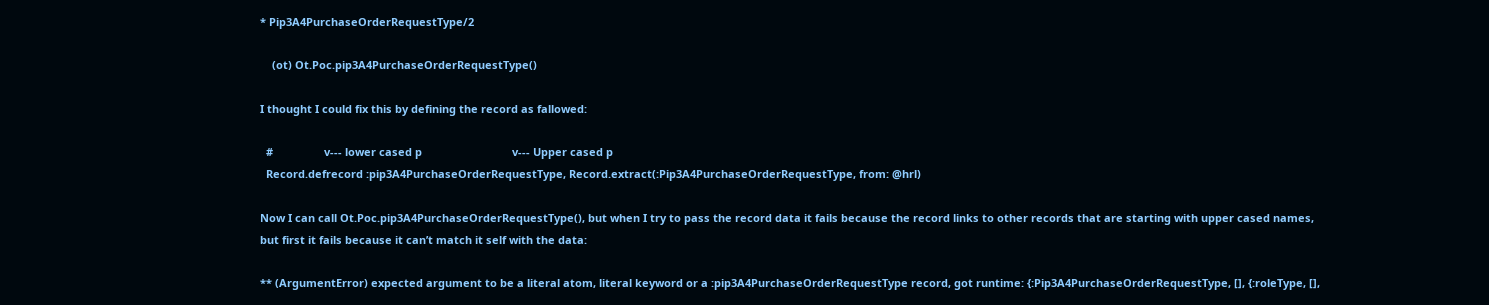* Pip3A4PurchaseOrderRequestType/2

    (ot) Ot.Poc.pip3A4PurchaseOrderRequestType()

I thought I could fix this by defining the record as fallowed:

  #                 v--- lower cased p                              v--- Upper cased p
  Record.defrecord :pip3A4PurchaseOrderRequestType, Record.extract(:Pip3A4PurchaseOrderRequestType, from: @hrl)

Now I can call Ot.Poc.pip3A4PurchaseOrderRequestType(), but when I try to pass the record data it fails because the record links to other records that are starting with upper cased names, but first it fails because it can’t match it self with the data:

** (ArgumentError) expected argument to be a literal atom, literal keyword or a :pip3A4PurchaseOrderRequestType record, got runtime: {:Pip3A4PurchaseOrderRequestType, [], {:roleType, [],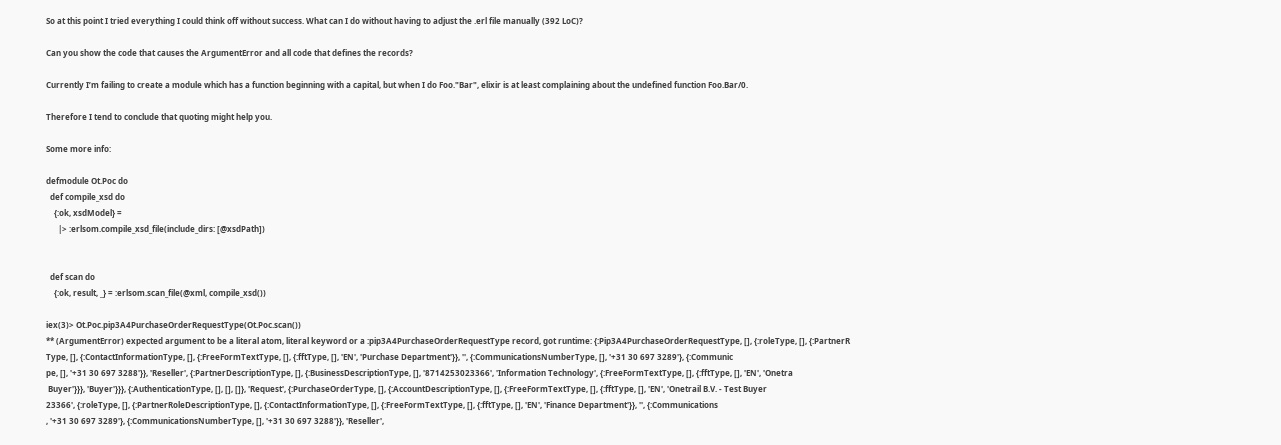So at this point I tried everything I could think off without success. What can I do without having to adjust the .erl file manually (392 LoC)?

Can you show the code that causes the ArgumentError and all code that defines the records?

Currently I’m failing to create a module which has a function beginning with a capital, but when I do Foo."Bar", elixir is at least complaining about the undefined function Foo.Bar/0.

Therefore I tend to conclude that quoting might help you.

Some more info:

defmodule Ot.Poc do
  def compile_xsd do
    {:ok, xsdModel} =
      |> :erlsom.compile_xsd_file(include_dirs: [@xsdPath])


  def scan do
    {:ok, result, _} = :erlsom.scan_file(@xml, compile_xsd())

iex(3)> Ot.Poc.pip3A4PurchaseOrderRequestType(Ot.Poc.scan())
** (ArgumentError) expected argument to be a literal atom, literal keyword or a :pip3A4PurchaseOrderRequestType record, got runtime: {:Pip3A4PurchaseOrderRequestType, [], {:roleType, [], {:PartnerR
Type, [], {:ContactInformationType, [], {:FreeFormTextType, [], {:fftType, [], 'EN', 'Purchase Department'}}, '', {:CommunicationsNumberType, [], '+31 30 697 3289'}, {:Communic
pe, [], '+31 30 697 3288'}}, 'Reseller', {:PartnerDescriptionType, [], {:BusinessDescriptionType, [], '8714253023366', 'Information Technology', {:FreeFormTextType, [], {:fftType, [], 'EN', 'Onetra
 Buyer'}}}, 'Buyer'}}}, {:AuthenticationType, [], [], []}, 'Request', {:PurchaseOrderType, [], {:AccountDescriptionType, [], {:FreeFormTextType, [], {:fftType, [], 'EN', 'Onetrail B.V. - Test Buyer
23366', {:roleType, [], {:PartnerRoleDescriptionType, [], {:ContactInformationType, [], {:FreeFormTextType, [], {:fftType, [], 'EN', 'Finance Department'}}, '', {:Communications
, '+31 30 697 3289'}, {:CommunicationsNumberType, [], '+31 30 697 3288'}}, 'Reseller',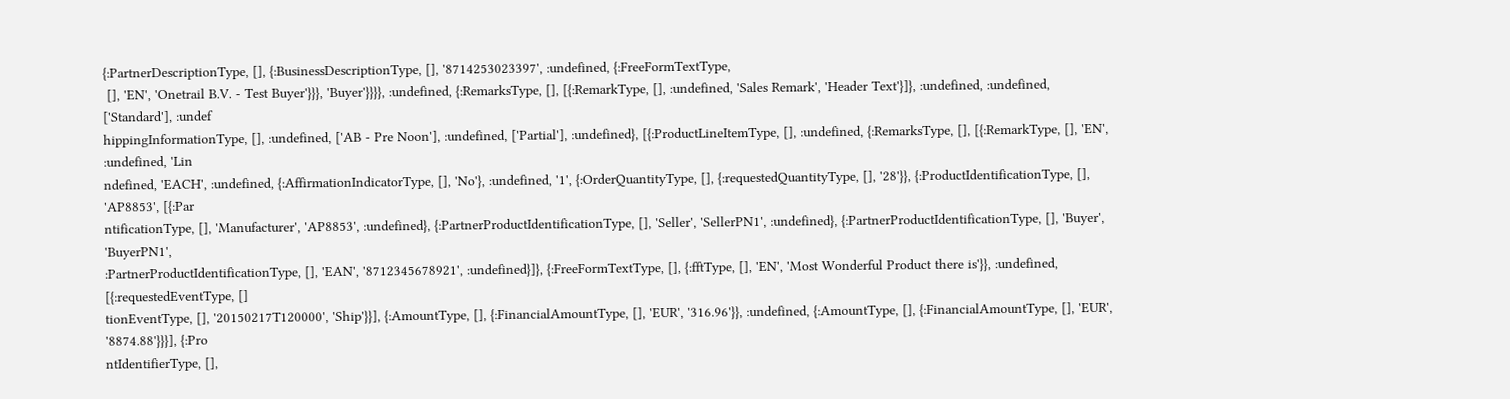{:PartnerDescriptionType, [], {:BusinessDescriptionType, [], '8714253023397', :undefined, {:FreeFormTextType,
 [], 'EN', 'Onetrail B.V. - Test Buyer'}}}, 'Buyer'}}}}, :undefined, {:RemarksType, [], [{:RemarkType, [], :undefined, 'Sales Remark', 'Header Text'}]}, :undefined, :undefined, ['Standard'], :undef
hippingInformationType, [], :undefined, ['AB - Pre Noon'], :undefined, ['Partial'], :undefined}, [{:ProductLineItemType, [], :undefined, {:RemarksType, [], [{:RemarkType, [], 'EN', :undefined, 'Lin
ndefined, 'EACH', :undefined, {:AffirmationIndicatorType, [], 'No'}, :undefined, '1', {:OrderQuantityType, [], {:requestedQuantityType, [], '28'}}, {:ProductIdentificationType, [], 'AP8853', [{:Par
ntificationType, [], 'Manufacturer', 'AP8853', :undefined}, {:PartnerProductIdentificationType, [], 'Seller', 'SellerPN1', :undefined}, {:PartnerProductIdentificationType, [], 'Buyer', 'BuyerPN1',
:PartnerProductIdentificationType, [], 'EAN', '8712345678921', :undefined}]}, {:FreeFormTextType, [], {:fftType, [], 'EN', 'Most Wonderful Product there is'}}, :undefined, [{:requestedEventType, []
tionEventType, [], '20150217T120000', 'Ship'}}], {:AmountType, [], {:FinancialAmountType, [], 'EUR', '316.96'}}, :undefined, {:AmountType, [], {:FinancialAmountType, [], 'EUR', '8874.88'}}}], {:Pro
ntIdentifierType, [],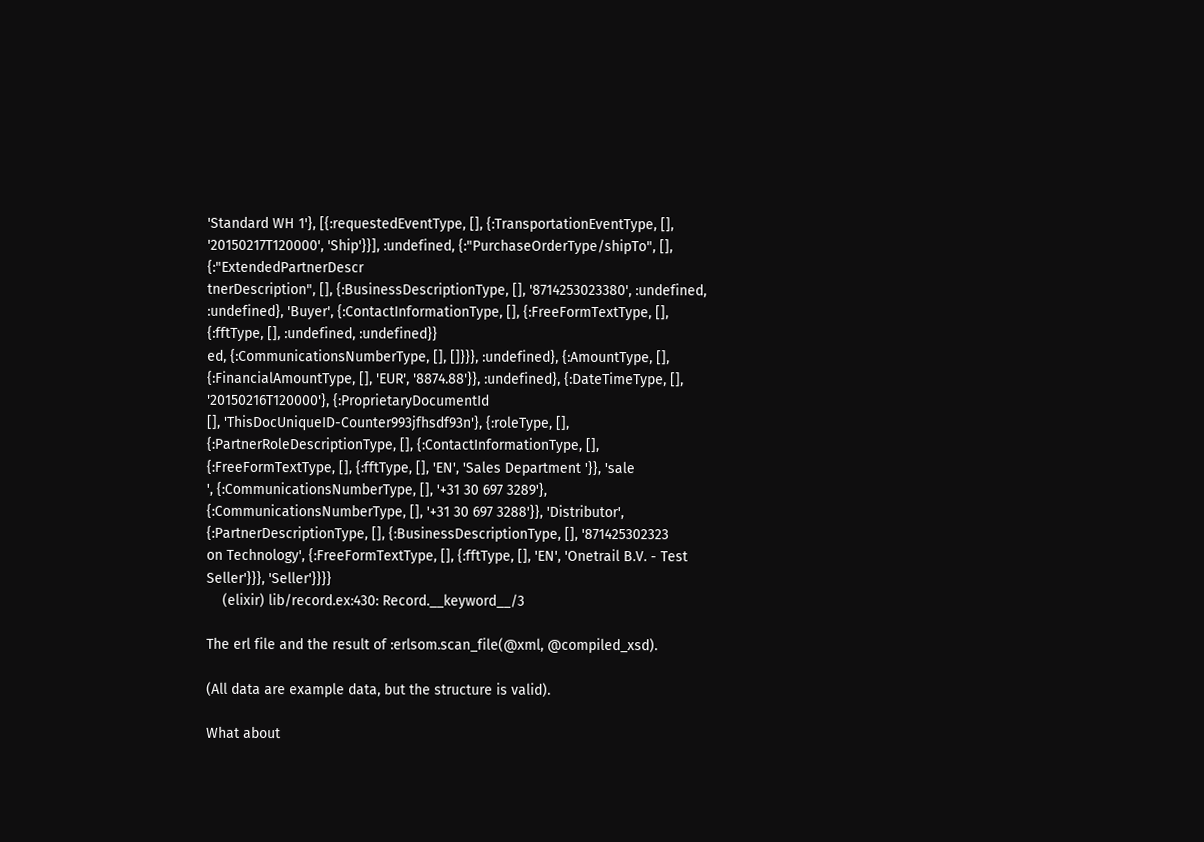'Standard WH 1'}, [{:requestedEventType, [], {:TransportationEventType, [], '20150217T120000', 'Ship'}}], :undefined, {:"PurchaseOrderType/shipTo", [], {:"ExtendedPartnerDescr
tnerDescription", [], {:BusinessDescriptionType, [], '8714253023380', :undefined, :undefined}, 'Buyer', {:ContactInformationType, [], {:FreeFormTextType, [], {:fftType, [], :undefined, :undefined}}
ed, {:CommunicationsNumberType, [], []}}}, :undefined}, {:AmountType, [], {:FinancialAmountType, [], 'EUR', '8874.88'}}, :undefined}, {:DateTimeType, [], '20150216T120000'}, {:ProprietaryDocumentId
[], 'ThisDocUniqueID-Counter993jfhsdf93n'}, {:roleType, [], {:PartnerRoleDescriptionType, [], {:ContactInformationType, [], {:FreeFormTextType, [], {:fftType, [], 'EN', 'Sales Department '}}, 'sale
', {:CommunicationsNumberType, [], '+31 30 697 3289'}, {:CommunicationsNumberType, [], '+31 30 697 3288'}}, 'Distributor', {:PartnerDescriptionType, [], {:BusinessDescriptionType, [], '871425302323
on Technology', {:FreeFormTextType, [], {:fftType, [], 'EN', 'Onetrail B.V. - Test Seller'}}}, 'Seller'}}}}
    (elixir) lib/record.ex:430: Record.__keyword__/3

The erl file and the result of :erlsom.scan_file(@xml, @compiled_xsd).

(All data are example data, but the structure is valid).

What about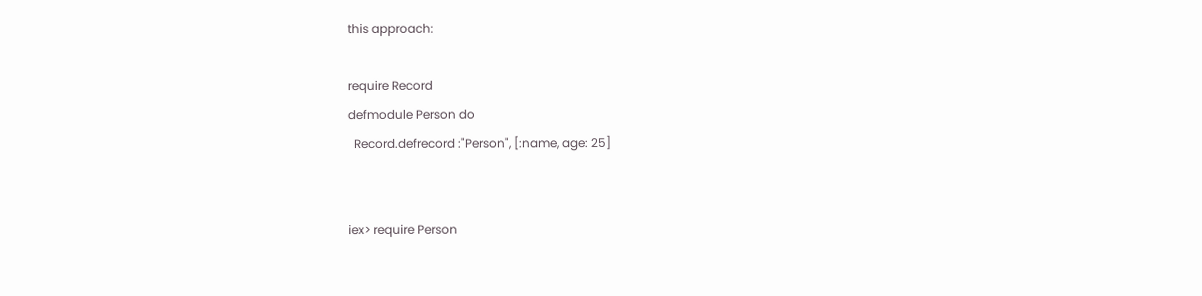this approach:

require Record
defmodule Person do
  Record.defrecord :"Person", [:name, age: 25]


iex> require Person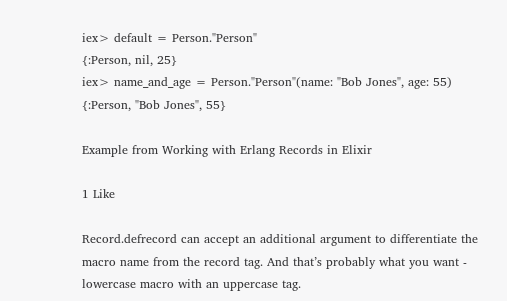iex> default = Person."Person"
{:Person, nil, 25}
iex> name_and_age = Person."Person"(name: "Bob Jones", age: 55)
{:Person, "Bob Jones", 55}

Example from Working with Erlang Records in Elixir

1 Like

Record.defrecord can accept an additional argument to differentiate the macro name from the record tag. And that’s probably what you want - lowercase macro with an uppercase tag.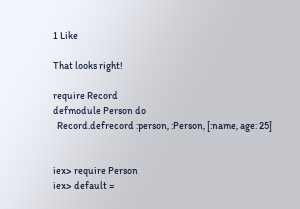1 Like

That looks right!

require Record
defmodule Person do
  Record.defrecord :person, :Person, [:name, age: 25]


iex> require Person
iex> default =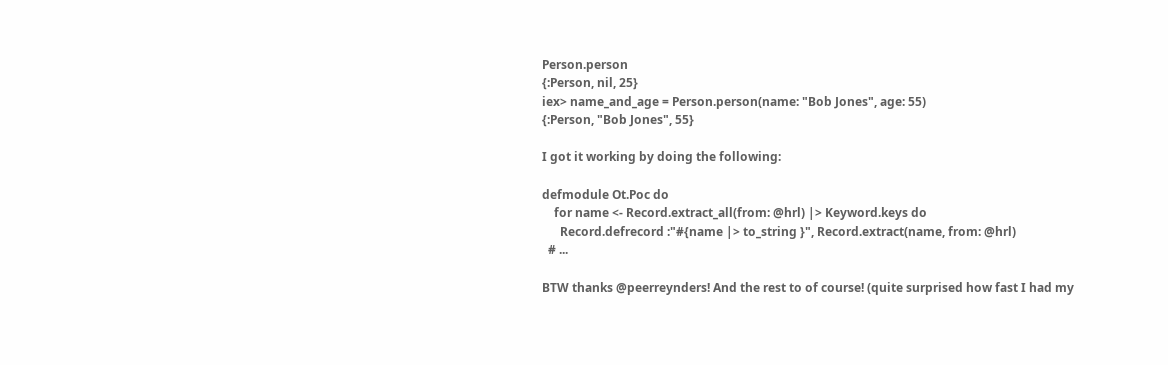Person.person
{:Person, nil, 25}
iex> name_and_age = Person.person(name: "Bob Jones", age: 55)
{:Person, "Bob Jones", 55}

I got it working by doing the following:

defmodule Ot.Poc do
    for name <- Record.extract_all(from: @hrl) |> Keyword.keys do
      Record.defrecord :"#{name |> to_string }", Record.extract(name, from: @hrl)
  # ...

BTW thanks @peerreynders! And the rest to of course! (quite surprised how fast I had my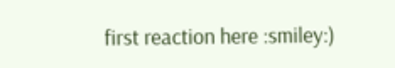first reaction here :smiley:)